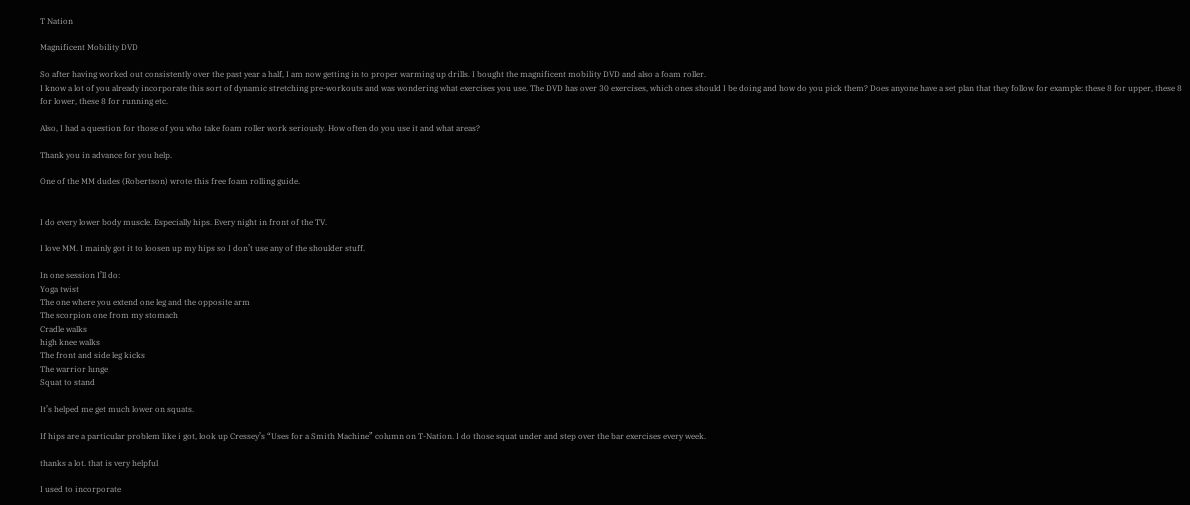T Nation

Magnificent Mobility DVD

So after having worked out consistently over the past year a half, I am now getting in to proper warming up drills. I bought the magnificent mobility DVD and also a foam roller.
I know a lot of you already incorporate this sort of dynamic stretching pre-workouts and was wondering what exercises you use. The DVD has over 30 exercises, which ones should I be doing and how do you pick them? Does anyone have a set plan that they follow for example: these 8 for upper, these 8 for lower, these 8 for running etc.

Also, I had a question for those of you who take foam roller work seriously. How often do you use it and what areas?

Thank you in advance for you help.

One of the MM dudes (Robertson) wrote this free foam rolling guide.


I do every lower body muscle. Especially hips. Every night in front of the TV.

I love MM. I mainly got it to loosen up my hips so I don’t use any of the shoulder stuff.

In one session I’ll do:
Yoga twist
The one where you extend one leg and the opposite arm
The scorpion one from my stomach
Cradle walks
high knee walks
The front and side leg kicks
The warrior lunge
Squat to stand

It’s helped me get much lower on squats.

If hips are a particular problem like i got, look up Cressey’s “Uses for a Smith Machine” column on T-Nation. I do those squat under and step over the bar exercises every week.

thanks a lot. that is very helpful

I used to incorporate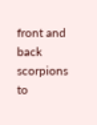front and back scorpions to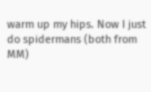warm up my hips. Now I just do spidermans (both from MM)